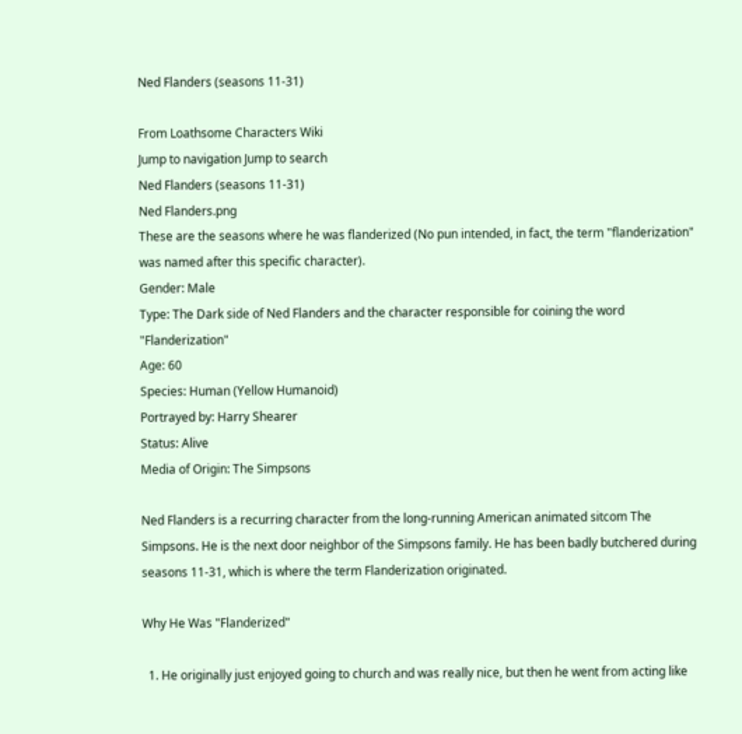Ned Flanders (seasons 11-31)

From Loathsome Characters Wiki
Jump to navigation Jump to search
Ned Flanders (seasons 11-31)
Ned Flanders.png
These are the seasons where he was flanderized (No pun intended, in fact, the term "flanderization" was named after this specific character).
Gender: Male
Type: The Dark side of Ned Flanders and the character responsible for coining the word "Flanderization"
Age: 60
Species: Human (Yellow Humanoid)
Portrayed by: Harry Shearer
Status: Alive
Media of Origin: The Simpsons

Ned Flanders is a recurring character from the long-running American animated sitcom The Simpsons. He is the next door neighbor of the Simpsons family. He has been badly butchered during seasons 11-31, which is where the term Flanderization originated.

Why He Was "Flanderized"

  1. He originally just enjoyed going to church and was really nice, but then he went from acting like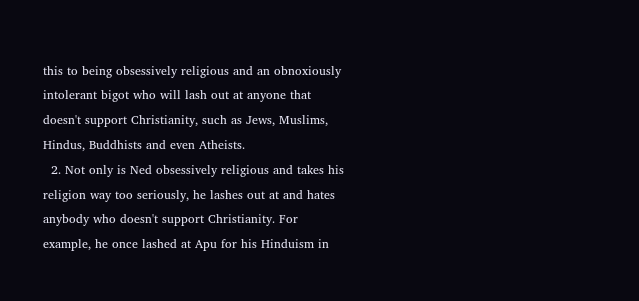this to being obsessively religious and an obnoxiously intolerant bigot who will lash out at anyone that doesn't support Christianity, such as Jews, Muslims, Hindus, Buddhists and even Atheists.
  2. Not only is Ned obsessively religious and takes his religion way too seriously, he lashes out at and hates anybody who doesn't support Christianity. For example, he once lashed at Apu for his Hinduism in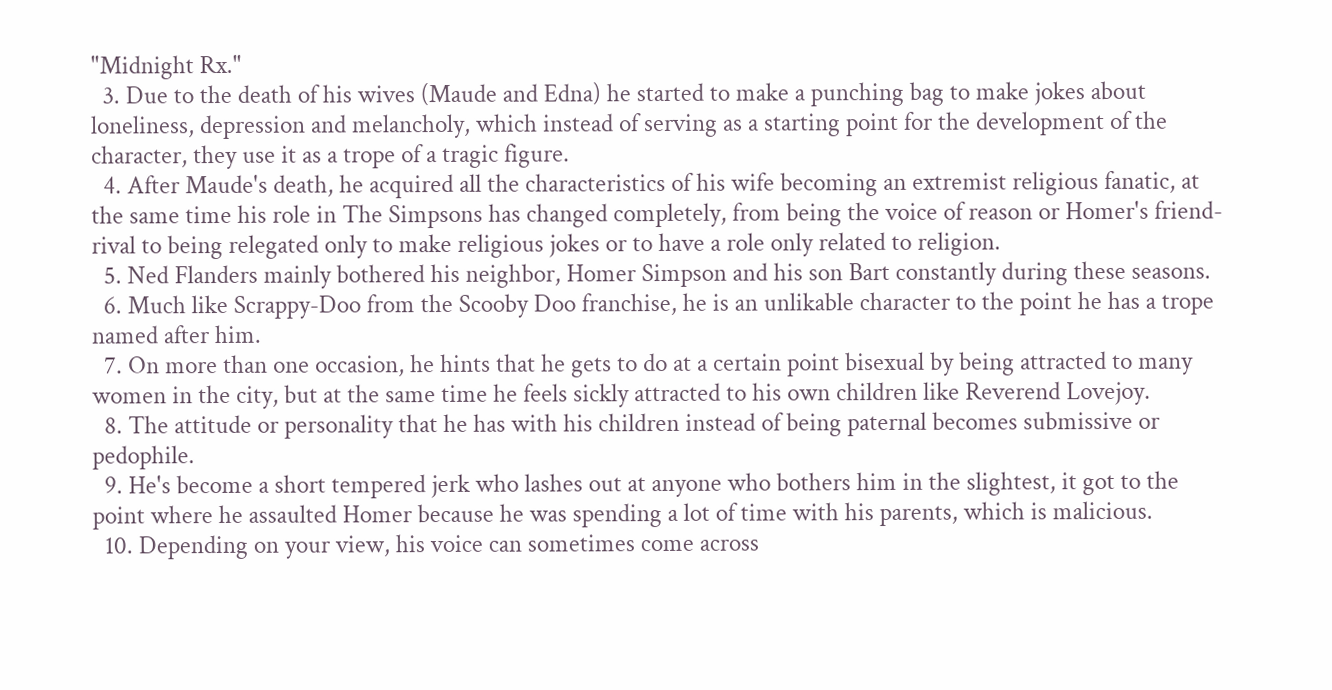"Midnight Rx."
  3. Due to the death of his wives (Maude and Edna) he started to make a punching bag to make jokes about loneliness, depression and melancholy, which instead of serving as a starting point for the development of the character, they use it as a trope of a tragic figure.
  4. After Maude's death, he acquired all the characteristics of his wife becoming an extremist religious fanatic, at the same time his role in The Simpsons has changed completely, from being the voice of reason or Homer's friend-rival to being relegated only to make religious jokes or to have a role only related to religion.
  5. Ned Flanders mainly bothered his neighbor, Homer Simpson and his son Bart constantly during these seasons.
  6. Much like Scrappy-Doo from the Scooby Doo franchise, he is an unlikable character to the point he has a trope named after him.
  7. On more than one occasion, he hints that he gets to do at a certain point bisexual by being attracted to many women in the city, but at the same time he feels sickly attracted to his own children like Reverend Lovejoy.
  8. The attitude or personality that he has with his children instead of being paternal becomes submissive or pedophile.
  9. He's become a short tempered jerk who lashes out at anyone who bothers him in the slightest, it got to the point where he assaulted Homer because he was spending a lot of time with his parents, which is malicious.
  10. Depending on your view, his voice can sometimes come across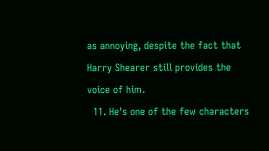as annoying, despite the fact that Harry Shearer still provides the voice of him.
  11. He's one of the few characters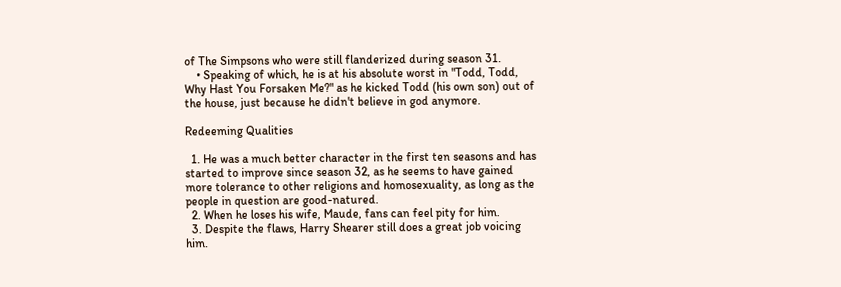of The Simpsons who were still flanderized during season 31.
    • Speaking of which, he is at his absolute worst in "Todd, Todd, Why Hast You Forsaken Me?" as he kicked Todd (his own son) out of the house, just because he didn't believe in god anymore.

Redeeming Qualities

  1. He was a much better character in the first ten seasons and has started to improve since season 32, as he seems to have gained more tolerance to other religions and homosexuality, as long as the people in question are good-natured.
  2. When he loses his wife, Maude, fans can feel pity for him.
  3. Despite the flaws, Harry Shearer still does a great job voicing him.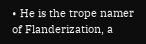• He is the trope namer of Flanderization, a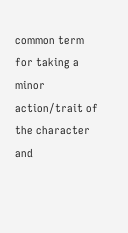common term for taking a minor action/trait of the character and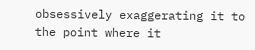obsessively exaggerating it to the point where it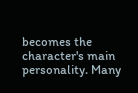becomes the character's main personality. Many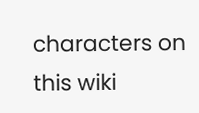characters on this wiki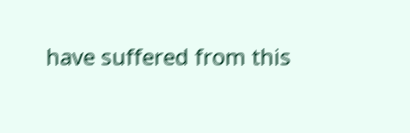have suffered from this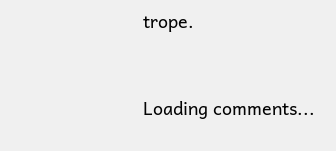trope.


Loading comments...